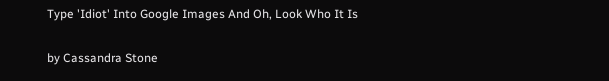Type 'Idiot' Into Google Images And Oh, Look Who It Is

by Cassandra Stone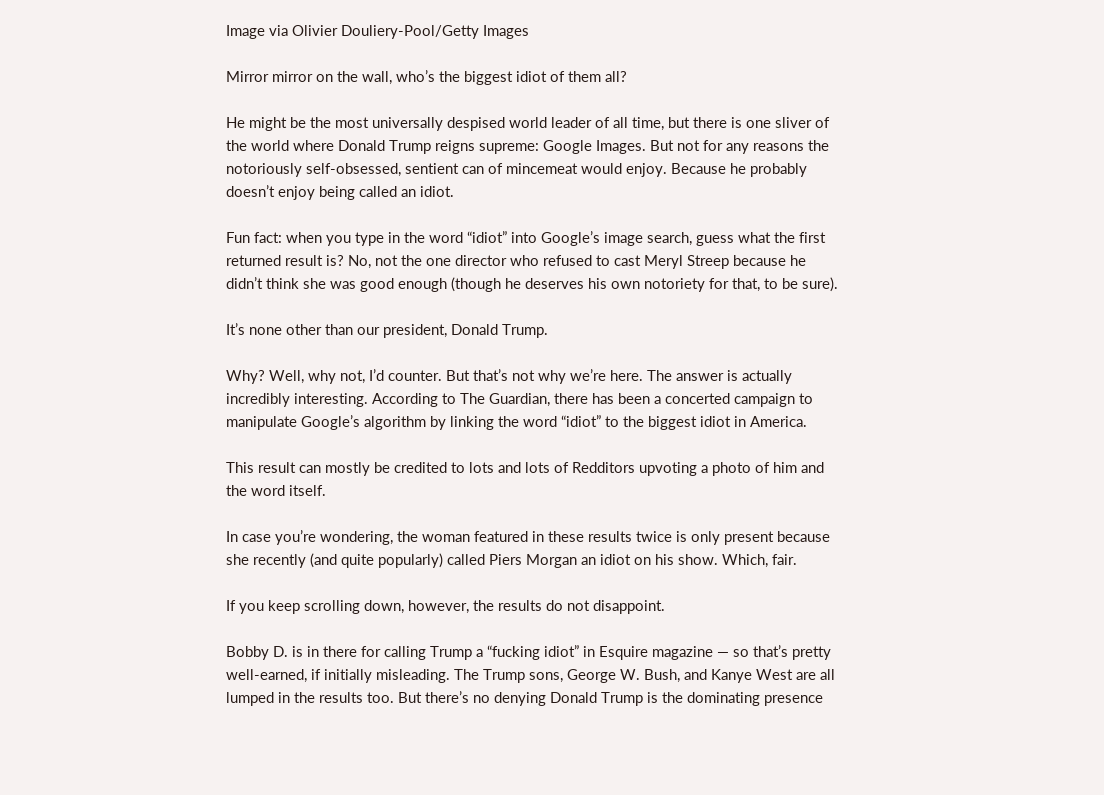Image via Olivier Douliery-Pool/Getty Images

Mirror mirror on the wall, who’s the biggest idiot of them all?

He might be the most universally despised world leader of all time, but there is one sliver of the world where Donald Trump reigns supreme: Google Images. But not for any reasons the notoriously self-obsessed, sentient can of mincemeat would enjoy. Because he probably doesn’t enjoy being called an idiot.

Fun fact: when you type in the word “idiot” into Google’s image search, guess what the first returned result is? No, not the one director who refused to cast Meryl Streep because he didn’t think she was good enough (though he deserves his own notoriety for that, to be sure).

It’s none other than our president, Donald Trump.

Why? Well, why not, I’d counter. But that’s not why we’re here. The answer is actually incredibly interesting. According to The Guardian, there has been a concerted campaign to manipulate Google’s algorithm by linking the word “idiot” to the biggest idiot in America.

This result can mostly be credited to lots and lots of Redditors upvoting a photo of him and the word itself.

In case you’re wondering, the woman featured in these results twice is only present because she recently (and quite popularly) called Piers Morgan an idiot on his show. Which, fair.

If you keep scrolling down, however, the results do not disappoint.

Bobby D. is in there for calling Trump a “fucking idiot” in Esquire magazine — so that’s pretty well-earned, if initially misleading. The Trump sons, George W. Bush, and Kanye West are all lumped in the results too. But there’s no denying Donald Trump is the dominating presence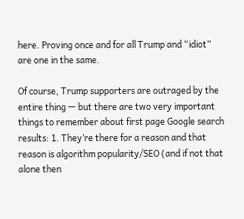here. Proving once and for all Trump and “idiot” are one in the same.

Of course, Trump supporters are outraged by the entire thing — but there are two very important things to remember about first page Google search results: 1. They’re there for a reason and that reason is algorithm popularity/SEO (and if not that alone then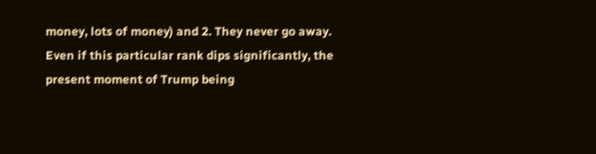money, lots of money) and 2. They never go away. Even if this particular rank dips significantly, the present moment of Trump being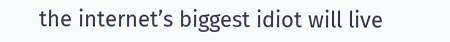the internet’s biggest idiot will live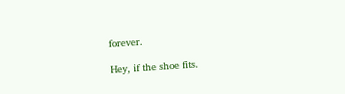forever.

Hey, if the shoe fits.